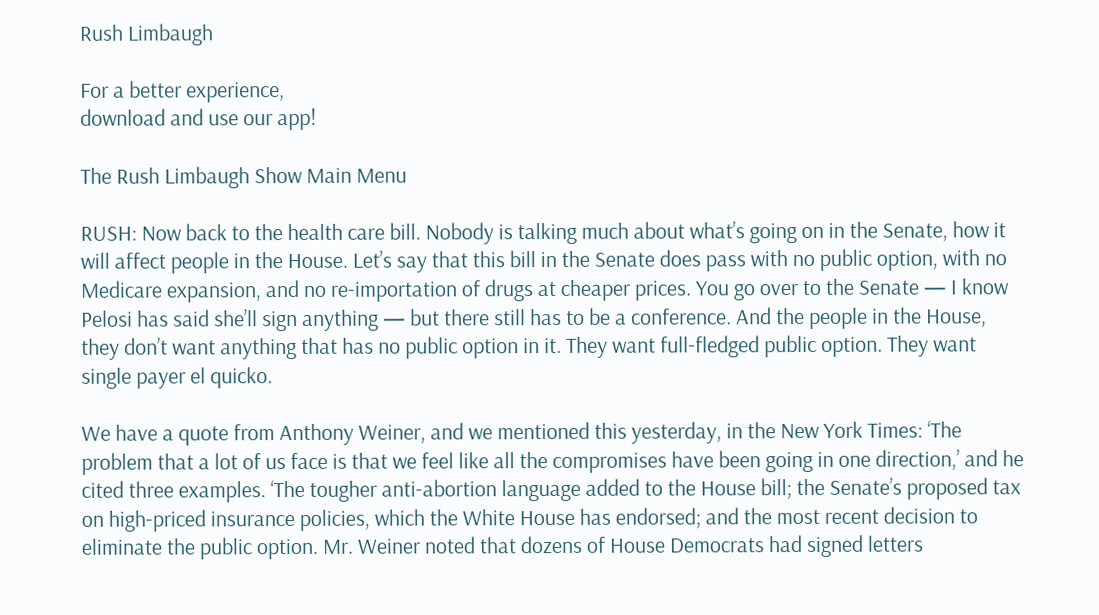Rush Limbaugh

For a better experience,
download and use our app!

The Rush Limbaugh Show Main Menu

RUSH: Now back to the health care bill. Nobody is talking much about what’s going on in the Senate, how it will affect people in the House. Let’s say that this bill in the Senate does pass with no public option, with no Medicare expansion, and no re-importation of drugs at cheaper prices. You go over to the Senate — I know Pelosi has said she’ll sign anything — but there still has to be a conference. And the people in the House, they don’t want anything that has no public option in it. They want full-fledged public option. They want single payer el quicko.

We have a quote from Anthony Weiner, and we mentioned this yesterday, in the New York Times: ‘The problem that a lot of us face is that we feel like all the compromises have been going in one direction,’ and he cited three examples. ‘The tougher anti-abortion language added to the House bill; the Senate’s proposed tax on high-priced insurance policies, which the White House has endorsed; and the most recent decision to eliminate the public option. Mr. Weiner noted that dozens of House Democrats had signed letters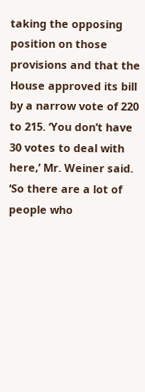taking the opposing position on those provisions and that the House approved its bill by a narrow vote of 220 to 215. ‘You don’t have 30 votes to deal with here,’ Mr. Weiner said. ‘So there are a lot of people who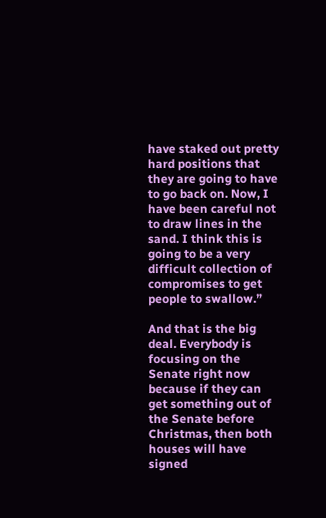have staked out pretty hard positions that they are going to have to go back on. Now, I have been careful not to draw lines in the sand. I think this is going to be a very difficult collection of compromises to get people to swallow.”

And that is the big deal. Everybody is focusing on the Senate right now because if they can get something out of the Senate before Christmas, then both houses will have signed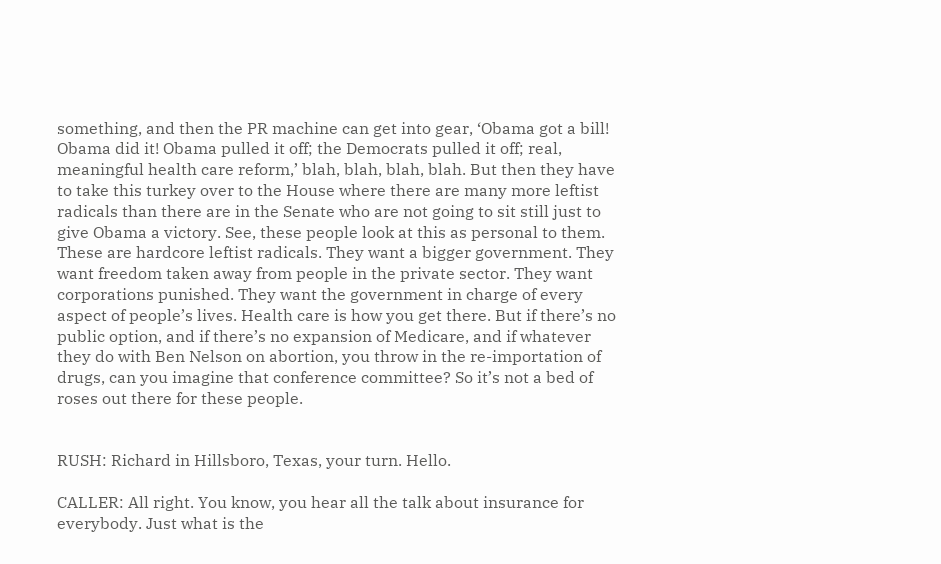something, and then the PR machine can get into gear, ‘Obama got a bill! Obama did it! Obama pulled it off; the Democrats pulled it off; real, meaningful health care reform,’ blah, blah, blah, blah. But then they have to take this turkey over to the House where there are many more leftist radicals than there are in the Senate who are not going to sit still just to give Obama a victory. See, these people look at this as personal to them. These are hardcore leftist radicals. They want a bigger government. They want freedom taken away from people in the private sector. They want corporations punished. They want the government in charge of every aspect of people’s lives. Health care is how you get there. But if there’s no public option, and if there’s no expansion of Medicare, and if whatever they do with Ben Nelson on abortion, you throw in the re-importation of drugs, can you imagine that conference committee? So it’s not a bed of roses out there for these people.


RUSH: Richard in Hillsboro, Texas, your turn. Hello.

CALLER: All right. You know, you hear all the talk about insurance for everybody. Just what is the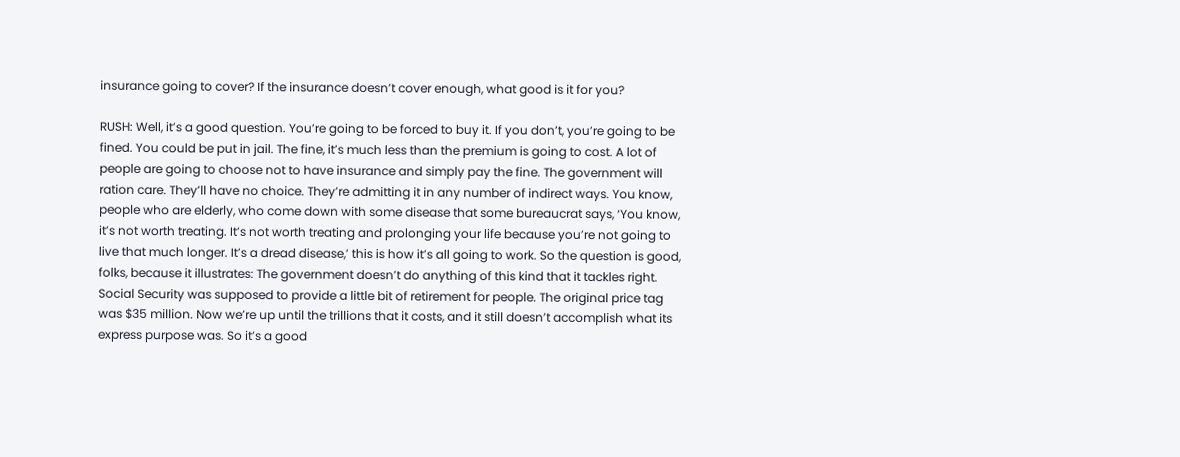insurance going to cover? If the insurance doesn’t cover enough, what good is it for you?

RUSH: Well, it’s a good question. You’re going to be forced to buy it. If you don’t, you’re going to be fined. You could be put in jail. The fine, it’s much less than the premium is going to cost. A lot of people are going to choose not to have insurance and simply pay the fine. The government will ration care. They’ll have no choice. They’re admitting it in any number of indirect ways. You know, people who are elderly, who come down with some disease that some bureaucrat says, ‘You know, it’s not worth treating. It’s not worth treating and prolonging your life because you’re not going to live that much longer. It’s a dread disease,’ this is how it’s all going to work. So the question is good, folks, because it illustrates: The government doesn’t do anything of this kind that it tackles right. Social Security was supposed to provide a little bit of retirement for people. The original price tag was $35 million. Now we’re up until the trillions that it costs, and it still doesn’t accomplish what its express purpose was. So it’s a good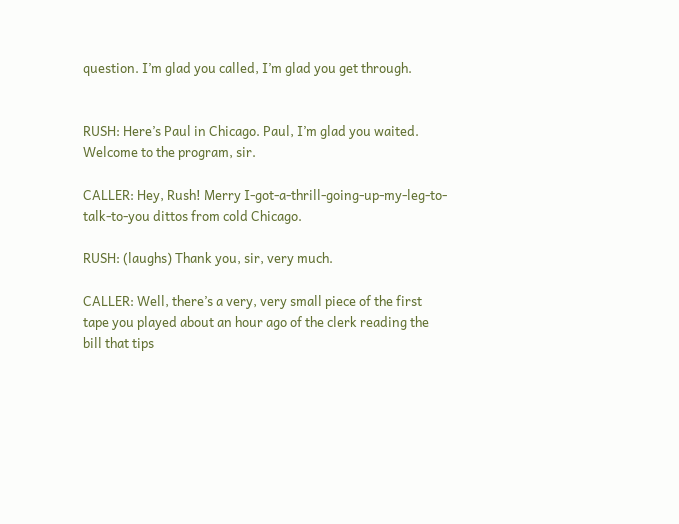question. I’m glad you called, I’m glad you get through.


RUSH: Here’s Paul in Chicago. Paul, I’m glad you waited. Welcome to the program, sir.

CALLER: Hey, Rush! Merry I-got-a-thrill-going-up-my-leg-to-talk-to-you dittos from cold Chicago.

RUSH: (laughs) Thank you, sir, very much.

CALLER: Well, there’s a very, very small piece of the first tape you played about an hour ago of the clerk reading the bill that tips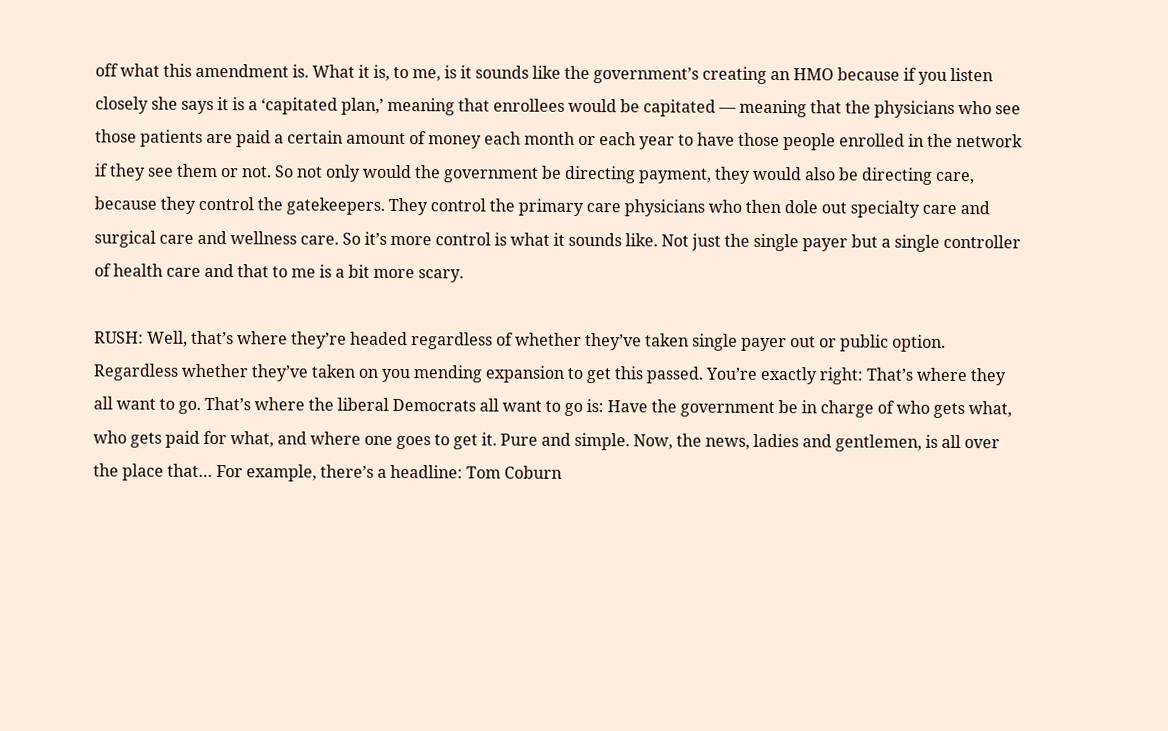off what this amendment is. What it is, to me, is it sounds like the government’s creating an HMO because if you listen closely she says it is a ‘capitated plan,’ meaning that enrollees would be capitated — meaning that the physicians who see those patients are paid a certain amount of money each month or each year to have those people enrolled in the network if they see them or not. So not only would the government be directing payment, they would also be directing care, because they control the gatekeepers. They control the primary care physicians who then dole out specialty care and surgical care and wellness care. So it’s more control is what it sounds like. Not just the single payer but a single controller of health care and that to me is a bit more scary.

RUSH: Well, that’s where they’re headed regardless of whether they’ve taken single payer out or public option. Regardless whether they’ve taken on you mending expansion to get this passed. You’re exactly right: That’s where they all want to go. That’s where the liberal Democrats all want to go is: Have the government be in charge of who gets what, who gets paid for what, and where one goes to get it. Pure and simple. Now, the news, ladies and gentlemen, is all over the place that… For example, there’s a headline: Tom Coburn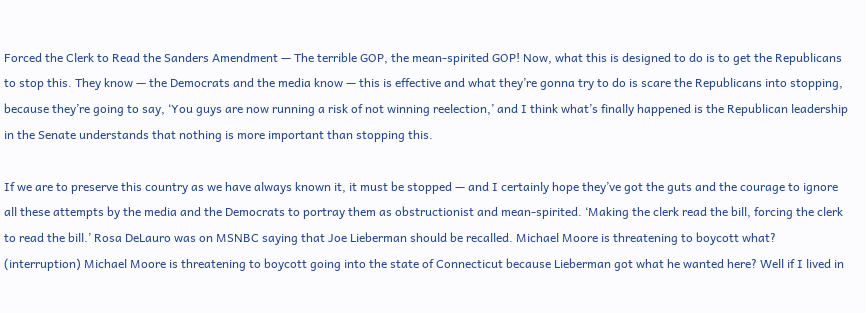Forced the Clerk to Read the Sanders Amendment — The terrible GOP, the mean-spirited GOP! Now, what this is designed to do is to get the Republicans to stop this. They know — the Democrats and the media know — this is effective and what they’re gonna try to do is scare the Republicans into stopping, because they’re going to say, ‘You guys are now running a risk of not winning reelection,’ and I think what’s finally happened is the Republican leadership in the Senate understands that nothing is more important than stopping this.

If we are to preserve this country as we have always known it, it must be stopped — and I certainly hope they’ve got the guts and the courage to ignore all these attempts by the media and the Democrats to portray them as obstructionist and mean-spirited. ‘Making the clerk read the bill, forcing the clerk to read the bill.’ Rosa DeLauro was on MSNBC saying that Joe Lieberman should be recalled. Michael Moore is threatening to boycott what? (interruption) Michael Moore is threatening to boycott going into the state of Connecticut because Lieberman got what he wanted here? Well if I lived in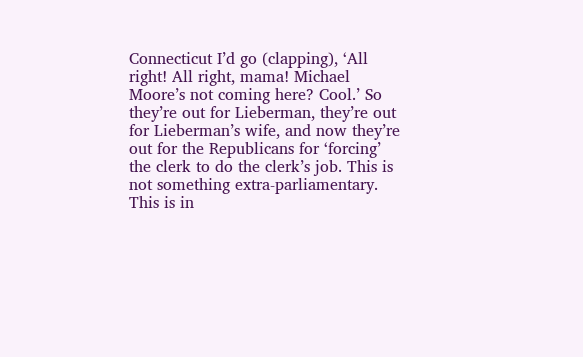Connecticut I’d go (clapping), ‘All right! All right, mama! Michael Moore’s not coming here? Cool.’ So they’re out for Lieberman, they’re out for Lieberman’s wife, and now they’re out for the Republicans for ‘forcing’ the clerk to do the clerk’s job. This is not something extra-parliamentary. This is in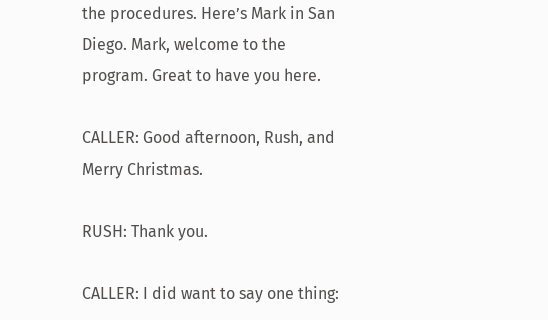the procedures. Here’s Mark in San Diego. Mark, welcome to the program. Great to have you here.

CALLER: Good afternoon, Rush, and Merry Christmas.

RUSH: Thank you.

CALLER: I did want to say one thing: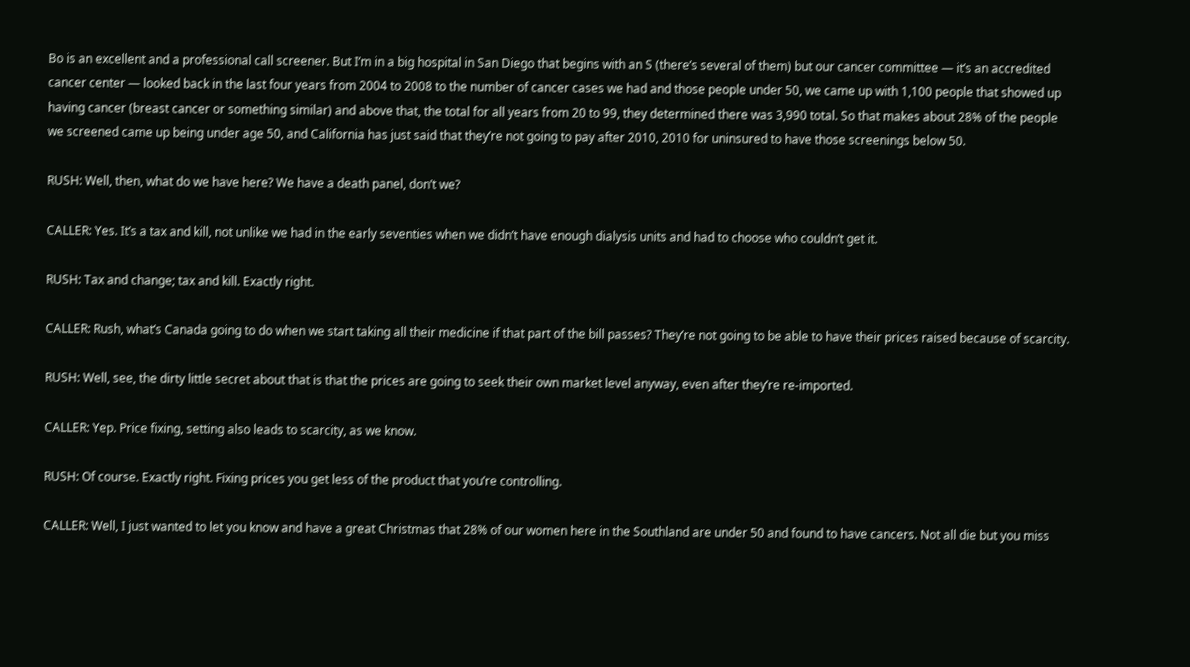Bo is an excellent and a professional call screener. But I’m in a big hospital in San Diego that begins with an S (there’s several of them) but our cancer committee — it’s an accredited cancer center — looked back in the last four years from 2004 to 2008 to the number of cancer cases we had and those people under 50, we came up with 1,100 people that showed up having cancer (breast cancer or something similar) and above that, the total for all years from 20 to 99, they determined there was 3,990 total. So that makes about 28% of the people we screened came up being under age 50, and California has just said that they’re not going to pay after 2010, 2010 for uninsured to have those screenings below 50.

RUSH: Well, then, what do we have here? We have a death panel, don’t we?

CALLER: Yes. It’s a tax and kill, not unlike we had in the early seventies when we didn’t have enough dialysis units and had to choose who couldn’t get it.

RUSH: Tax and change; tax and kill. Exactly right.

CALLER: Rush, what’s Canada going to do when we start taking all their medicine if that part of the bill passes? They’re not going to be able to have their prices raised because of scarcity.

RUSH: Well, see, the dirty little secret about that is that the prices are going to seek their own market level anyway, even after they’re re-imported.

CALLER: Yep. Price fixing, setting also leads to scarcity, as we know.

RUSH: Of course. Exactly right. Fixing prices you get less of the product that you’re controlling.

CALLER: Well, I just wanted to let you know and have a great Christmas that 28% of our women here in the Southland are under 50 and found to have cancers. Not all die but you miss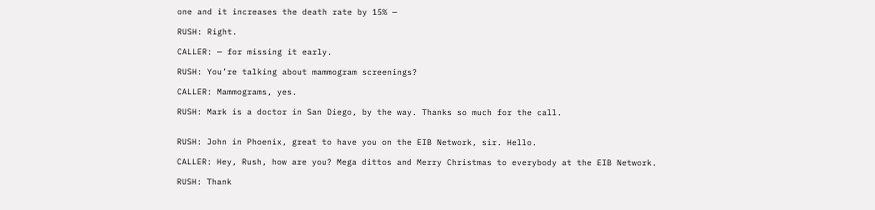one and it increases the death rate by 15% —

RUSH: Right.

CALLER: — for missing it early.

RUSH: You’re talking about mammogram screenings?

CALLER: Mammograms, yes.

RUSH: Mark is a doctor in San Diego, by the way. Thanks so much for the call.


RUSH: John in Phoenix, great to have you on the EIB Network, sir. Hello.

CALLER: Hey, Rush, how are you? Mega dittos and Merry Christmas to everybody at the EIB Network.

RUSH: Thank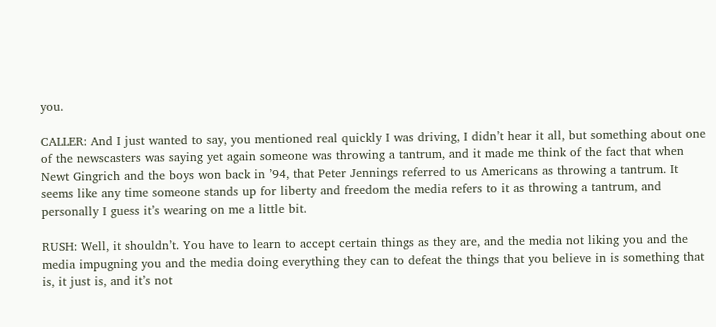you.

CALLER: And I just wanted to say, you mentioned real quickly I was driving, I didn’t hear it all, but something about one of the newscasters was saying yet again someone was throwing a tantrum, and it made me think of the fact that when Newt Gingrich and the boys won back in ’94, that Peter Jennings referred to us Americans as throwing a tantrum. It seems like any time someone stands up for liberty and freedom the media refers to it as throwing a tantrum, and personally I guess it’s wearing on me a little bit.

RUSH: Well, it shouldn’t. You have to learn to accept certain things as they are, and the media not liking you and the media impugning you and the media doing everything they can to defeat the things that you believe in is something that is, it just is, and it’s not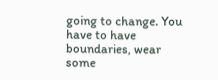going to change. You have to have boundaries, wear some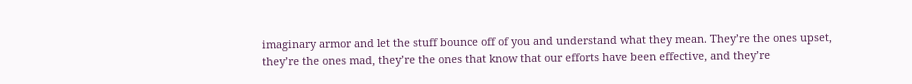imaginary armor and let the stuff bounce off of you and understand what they mean. They’re the ones upset, they’re the ones mad, they’re the ones that know that our efforts have been effective, and they’re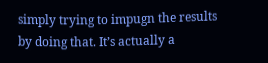simply trying to impugn the results by doing that. It’s actually a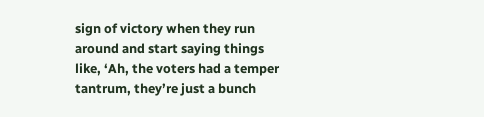sign of victory when they run around and start saying things like, ‘Ah, the voters had a temper tantrum, they’re just a bunch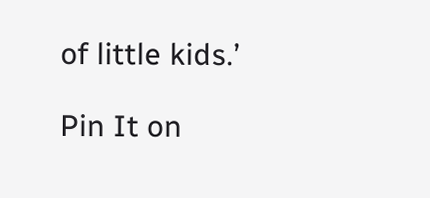of little kids.’

Pin It on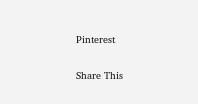Pinterest

Share This